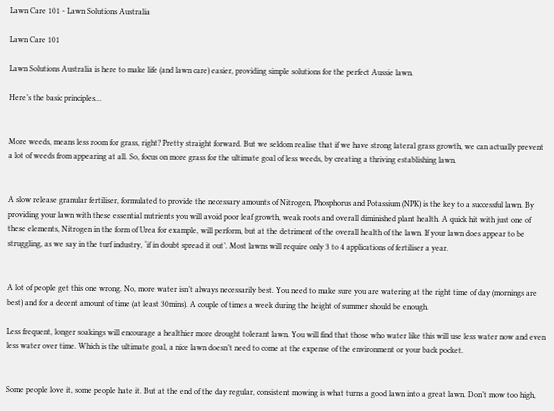Lawn Care 101 - Lawn Solutions Australia

Lawn Care 101

Lawn Solutions Australia is here to make life (and lawn care) easier, providing simple solutions for the perfect Aussie lawn.

Here’s the basic principles…


More weeds, means less room for grass, right? Pretty straight forward. But we seldom realise that if we have strong lateral grass growth, we can actually prevent a lot of weeds from appearing at all. So, focus on more grass for the ultimate goal of less weeds, by creating a thriving establishing lawn.


A slow release granular fertiliser, formulated to provide the necessary amounts of Nitrogen, Phosphorus and Potassium (NPK) is the key to a successful lawn. By providing your lawn with these essential nutrients you will avoid poor leaf growth, weak roots and overall diminished plant health. A quick hit with just one of these elements, Nitrogen in the form of Urea for example, will perform, but at the detriment of the overall health of the lawn. If your lawn does appear to be struggling, as we say in the turf industry, ‘if in doubt spread it out’. Most lawns will require only 3 to 4 applications of fertiliser a year.


A lot of people get this one wrong. No, more water isn’t always necessarily best. You need to make sure you are watering at the right time of day (mornings are best) and for a decent amount of time (at least 30mins). A couple of times a week during the height of summer should be enough.

Less frequent, longer soakings will encourage a healthier more drought tolerant lawn. You will find that those who water like this will use less water now and even less water over time. Which is the ultimate goal, a nice lawn doesn’t need to come at the expense of the environment or your back pocket.


Some people love it, some people hate it. But at the end of the day regular, consistent mowing is what turns a good lawn into a great lawn. Don’t mow too high,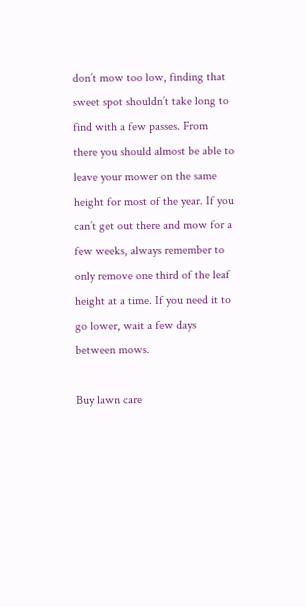don’t mow too low, finding that sweet spot shouldn’t take long to find with a few passes. From there you should almost be able to leave your mower on the same height for most of the year. If you can’t get out there and mow for a few weeks, always remember to only remove one third of the leaf height at a time. If you need it to go lower, wait a few days between mows.

Buy lawn care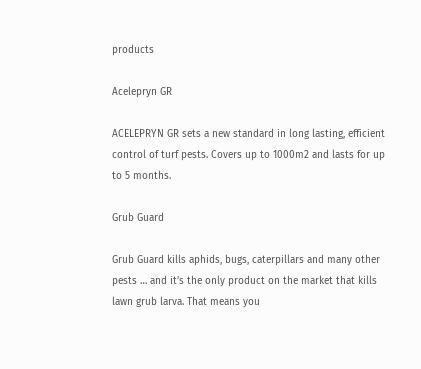products

Acelepryn GR

ACELEPRYN GR sets a new standard in long lasting, efficient control of turf pests. Covers up to 1000m2 and lasts for up to 5 months.

Grub Guard

Grub Guard kills aphids, bugs, caterpillars and many other pests … and it’s the only product on the market that kills lawn grub larva. That means you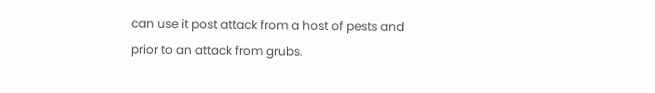can use it post attack from a host of pests and prior to an attack from grubs.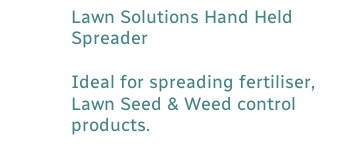Lawn Solutions Hand Held Spreader

Ideal for spreading fertiliser, Lawn Seed & Weed control products.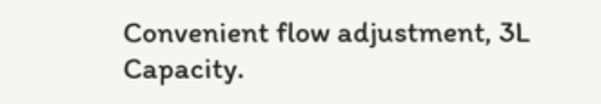Convenient flow adjustment, 3L Capacity.